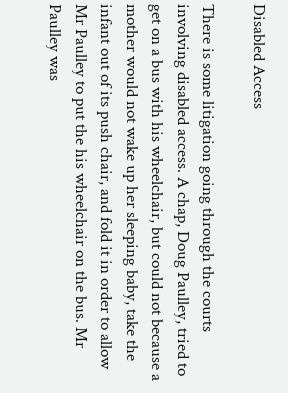Disabled Access

There is some litigation going through the courts involving disabled access. A chap, Doug Paulley, tried to get on a bus with his wheelchair, but could not because a mother would not wake up her sleeping baby, take the infant out of its push chair, and fold it in order to allow Mr Paulley to put the his wheelchair on the bus. Mr Paulley was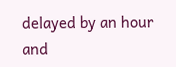delayed by an hour and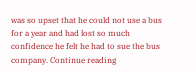was so upset that he could not use a bus for a year and had lost so much confidence he felt he had to sue the bus company. Continue reading